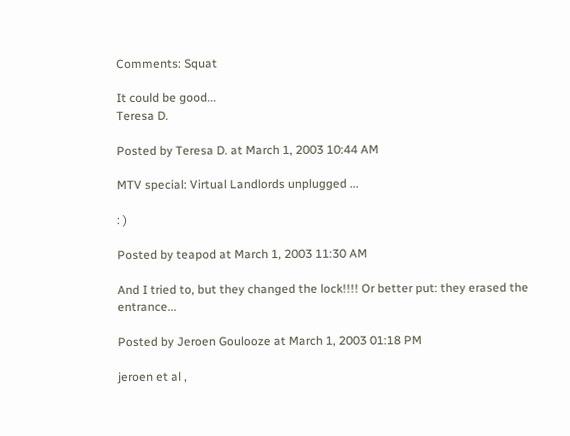Comments: Squat

It could be good...
Teresa D.

Posted by Teresa D. at March 1, 2003 10:44 AM

MTV special: Virtual Landlords unplugged ...

: )

Posted by teapod at March 1, 2003 11:30 AM

And I tried to, but they changed the lock!!!! Or better put: they erased the entrance...

Posted by Jeroen Goulooze at March 1, 2003 01:18 PM

jeroen et al ,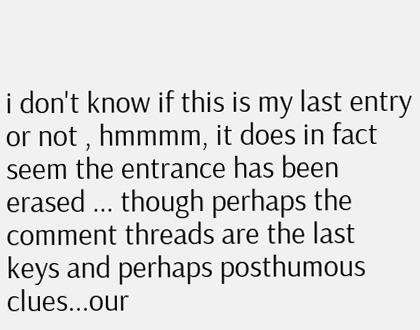i don't know if this is my last entry or not , hmmmm, it does in fact seem the entrance has been erased ... though perhaps the comment threads are the last keys and perhaps posthumous clues...our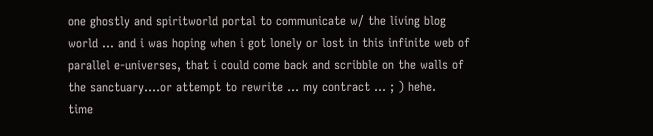one ghostly and spiritworld portal to communicate w/ the living blog world ... and i was hoping when i got lonely or lost in this infinite web of parallel e-universes, that i could come back and scribble on the walls of the sanctuary....or attempt to rewrite ... my contract ... ; ) hehe.
time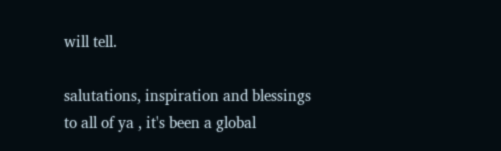will tell.

salutations, inspiration and blessings to all of ya , it's been a global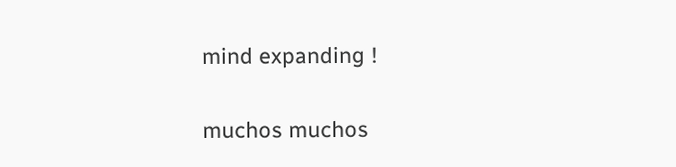mind expanding !

muchos muchos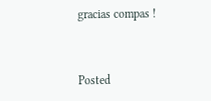gracias compas !


Posted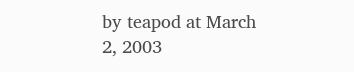by teapod at March 2, 2003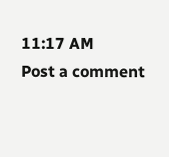11:17 AM
Post a comment